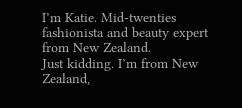I’m Katie. Mid-twenties fashionista and beauty expert from New Zealand.
Just kidding. I’m from New Zealand,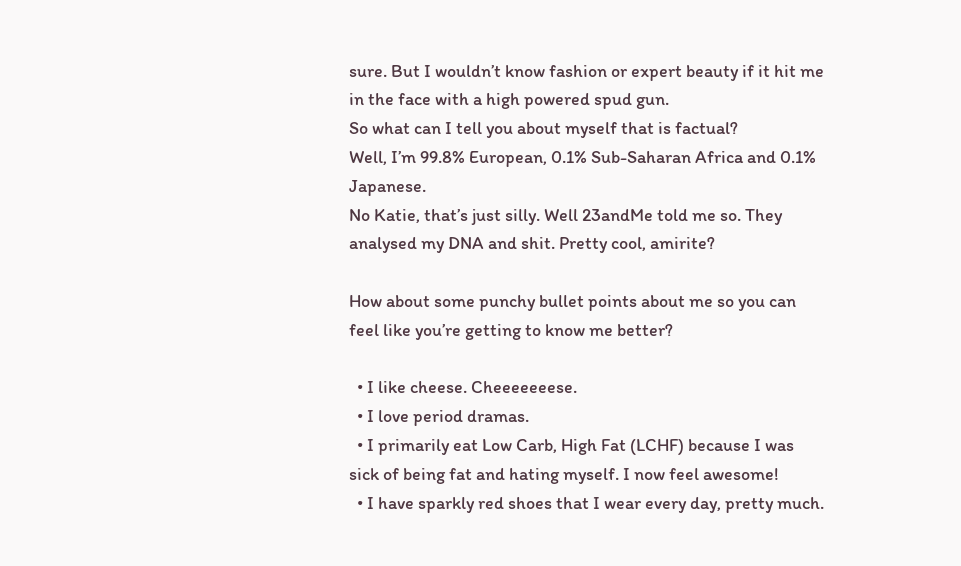sure. But I wouldn’t know fashion or expert beauty if it hit me in the face with a high powered spud gun.
So what can I tell you about myself that is factual?
Well, I’m 99.8% European, 0.1% Sub-Saharan Africa and 0.1% Japanese.
No Katie, that’s just silly. Well 23andMe told me so. They analysed my DNA and shit. Pretty cool, amirite?

How about some punchy bullet points about me so you can feel like you’re getting to know me better?

  • I like cheese. Cheeeeeeese.
  • I love period dramas.
  • I primarily eat Low Carb, High Fat (LCHF) because I was sick of being fat and hating myself. I now feel awesome!
  • I have sparkly red shoes that I wear every day, pretty much.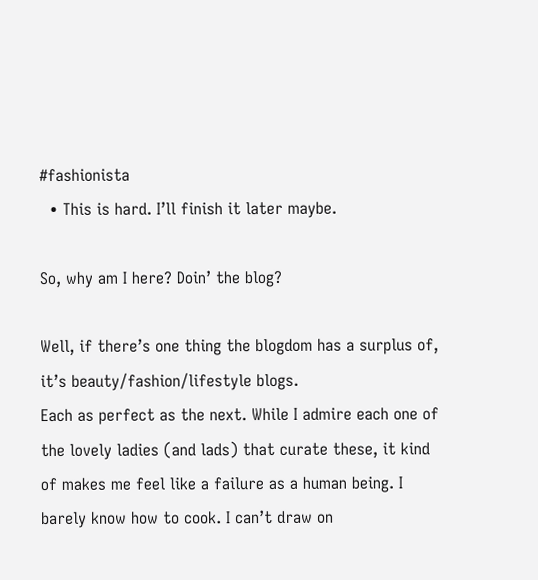#fashionista
  • This is hard. I’ll finish it later maybe.

So, why am I here? Doin’ the blog?

Well, if there’s one thing the blogdom has a surplus of, it’s beauty/fashion/lifestyle blogs.
Each as perfect as the next. While I admire each one of the lovely ladies (and lads) that curate these, it kind of makes me feel like a failure as a human being. I barely know how to cook. I can’t draw on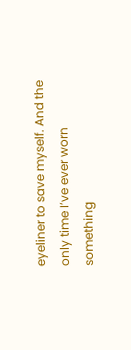eyeliner to save myself. And the only time I’ve ever worn something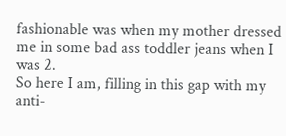fashionable was when my mother dressed me in some bad ass toddler jeans when I was 2.
So here I am, filling in this gap with my anti-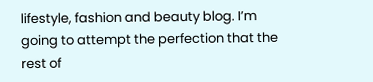lifestyle, fashion and beauty blog. I’m going to attempt the perfection that the rest of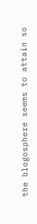the blogosphere seems to attain so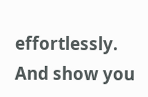effortlessly. And show you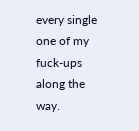every single one of my fuck-ups along the way.